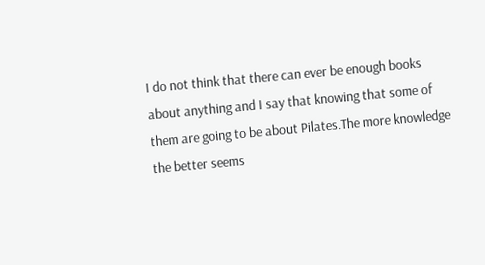I do not think that there can ever be enough books about anything and I say that knowing that some of them are going to be about Pilates.The more knowledge the better seems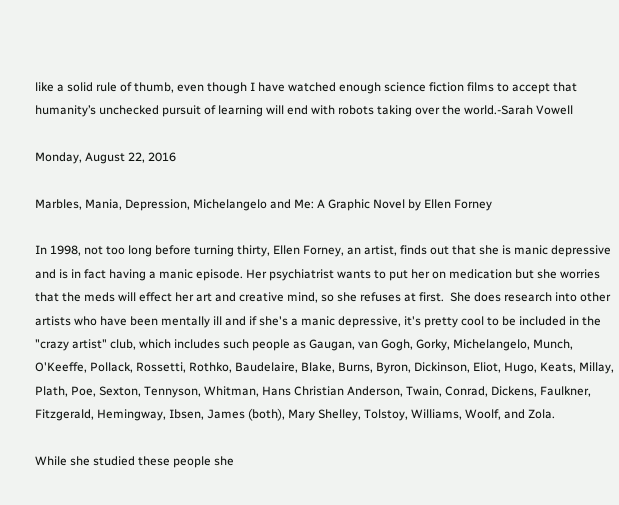like a solid rule of thumb, even though I have watched enough science fiction films to accept that humanity’s unchecked pursuit of learning will end with robots taking over the world.-Sarah Vowell

Monday, August 22, 2016

Marbles, Mania, Depression, Michelangelo and Me: A Graphic Novel by Ellen Forney

In 1998, not too long before turning thirty, Ellen Forney, an artist, finds out that she is manic depressive and is in fact having a manic episode. Her psychiatrist wants to put her on medication but she worries that the meds will effect her art and creative mind, so she refuses at first.  She does research into other artists who have been mentally ill and if she's a manic depressive, it's pretty cool to be included in the "crazy artist" club, which includes such people as Gaugan, van Gogh, Gorky, Michelangelo, Munch, O'Keeffe, Pollack, Rossetti, Rothko, Baudelaire, Blake, Burns, Byron, Dickinson, Eliot, Hugo, Keats, Millay, Plath, Poe, Sexton, Tennyson, Whitman, Hans Christian Anderson, Twain, Conrad, Dickens, Faulkner, Fitzgerald, Hemingway, Ibsen, James (both), Mary Shelley, Tolstoy, Williams, Woolf, and Zola.

While she studied these people she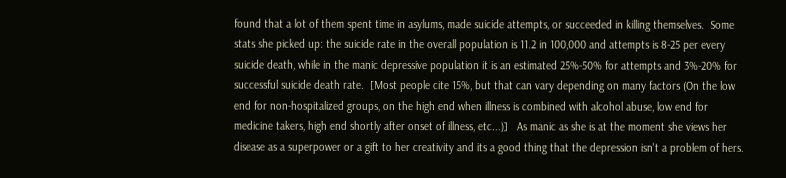found that a lot of them spent time in asylums, made suicide attempts, or succeeded in killing themselves.  Some stats she picked up: the suicide rate in the overall population is 11.2 in 100,000 and attempts is 8-25 per every suicide death, while in the manic depressive population it is an estimated 25%-50% for attempts and 3%-20% for successful suicide death rate.  [Most people cite 15%, but that can vary depending on many factors (On the low end for non-hospitalized groups, on the high end when illness is combined with alcohol abuse, low end for medicine takers, high end shortly after onset of illness, etc...)]   As manic as she is at the moment she views her disease as a superpower or a gift to her creativity and its a good thing that the depression isn't a problem of hers.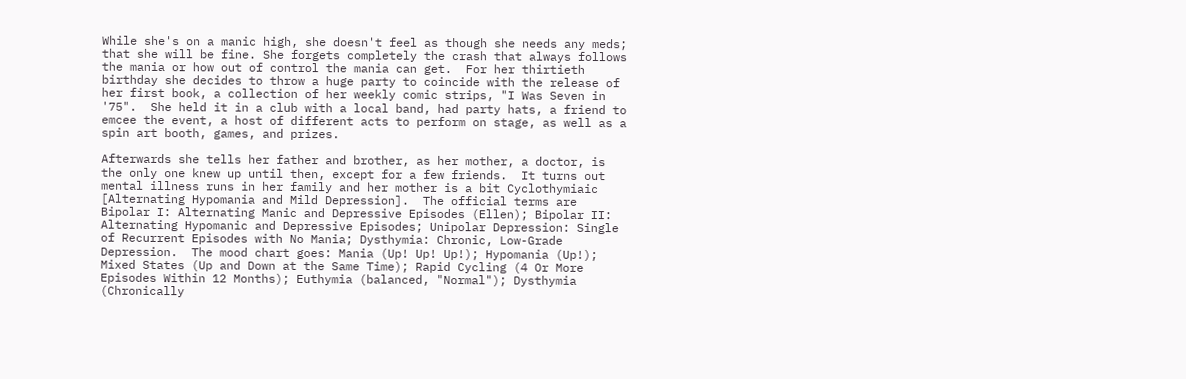While she's on a manic high, she doesn't feel as though she needs any meds; that she will be fine. She forgets completely the crash that always follows the mania or how out of control the mania can get.  For her thirtieth birthday she decides to throw a huge party to coincide with the release of her first book, a collection of her weekly comic strips, "I Was Seven in '75".  She held it in a club with a local band, had party hats, a friend to emcee the event, a host of different acts to perform on stage, as well as a spin art booth, games, and prizes.

Afterwards she tells her father and brother, as her mother, a doctor, is the only one knew up until then, except for a few friends.  It turns out mental illness runs in her family and her mother is a bit Cyclothymiaic [Alternating Hypomania and Mild Depression].  The official terms are Bipolar I: Alternating Manic and Depressive Episodes (Ellen); Bipolar II: Alternating Hypomanic and Depressive Episodes; Unipolar Depression: Single of Recurrent Episodes with No Mania; Dysthymia: Chronic, Low-Grade Depression.  The mood chart goes: Mania (Up! Up! Up!); Hypomania (Up!); Mixed States (Up and Down at the Same Time); Rapid Cycling (4 Or More Episodes Within 12 Months); Euthymia (balanced, "Normal"); Dysthymia (Chronically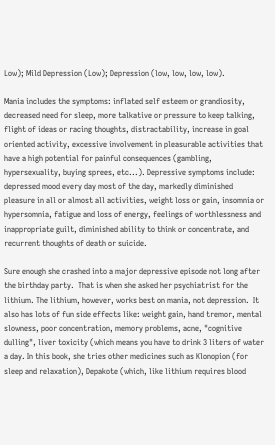Low); Mild Depression (Low); Depression (low, low, low, low).

Mania includes the symptoms: inflated self esteem or grandiosity, decreased need for sleep, more talkative or pressure to keep talking, flight of ideas or racing thoughts, distractability, increase in goal oriented activity, excessive involvement in pleasurable activities that have a high potential for painful consequences (gambling, hypersexuality, buying sprees, etc...). Depressive symptoms include: depressed mood every day most of the day, markedly diminished pleasure in all or almost all activities, weight loss or gain, insomnia or hypersomnia, fatigue and loss of energy, feelings of worthlessness and inappropriate guilt, diminished ability to think or concentrate, and recurrent thoughts of death or suicide.

Sure enough she crashed into a major depressive episode not long after the birthday party.  That is when she asked her psychiatrist for the lithium. The lithium, however, works best on mania, not depression.  It also has lots of fun side effects like: weight gain, hand tremor, mental slowness, poor concentration, memory problems, acne, "cognitive dulling", liver toxicity (which means you have to drink 3 liters of water a day. In this book, she tries other medicines such as Klonopion (for sleep and relaxation), Depakote (which, like lithium requires blood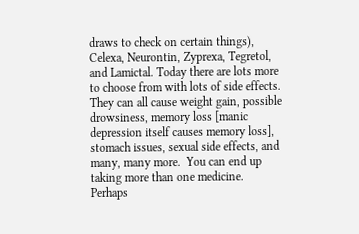draws to check on certain things), Celexa, Neurontin, Zyprexa, Tegretol, and Lamictal. Today there are lots more to choose from with lots of side effects. They can all cause weight gain, possible drowsiness, memory loss [manic depression itself causes memory loss], stomach issues, sexual side effects, and many, many more.  You can end up taking more than one medicine.  Perhaps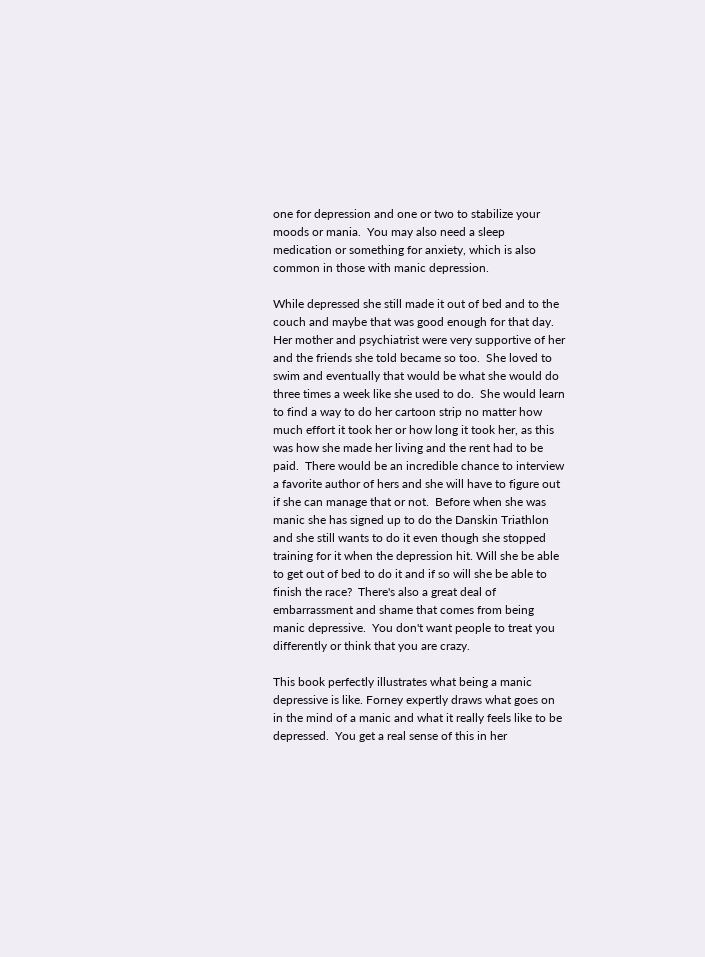one for depression and one or two to stabilize your moods or mania.  You may also need a sleep medication or something for anxiety, which is also common in those with manic depression.

While depressed she still made it out of bed and to the couch and maybe that was good enough for that day.  Her mother and psychiatrist were very supportive of her and the friends she told became so too.  She loved to swim and eventually that would be what she would do three times a week like she used to do.  She would learn to find a way to do her cartoon strip no matter how much effort it took her or how long it took her, as this was how she made her living and the rent had to be paid.  There would be an incredible chance to interview a favorite author of hers and she will have to figure out if she can manage that or not.  Before when she was manic she has signed up to do the Danskin Triathlon and she still wants to do it even though she stopped training for it when the depression hit. Will she be able to get out of bed to do it and if so will she be able to finish the race?  There's also a great deal of embarrassment and shame that comes from being manic depressive.  You don't want people to treat you differently or think that you are crazy.

This book perfectly illustrates what being a manic depressive is like. Forney expertly draws what goes on in the mind of a manic and what it really feels like to be depressed.  You get a real sense of this in her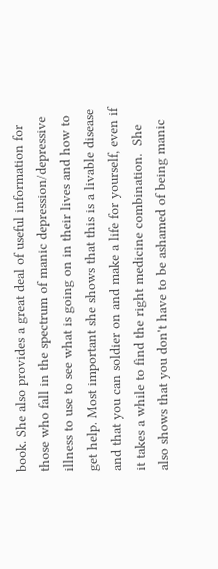book. She also provides a great deal of useful information for those who fall in the spectrum of manic depression/depressive illness to use to see what is going on in their lives and how to get help. Most important she shows that this is a livable disease and that you can soldier on and make a life for yourself, even if it takes a while to find the right medicine combination.  She also shows that you don't have to be ashamed of being manic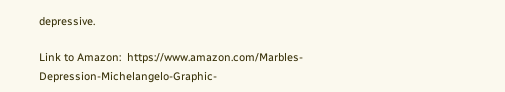depressive.

Link to Amazon:  https://www.amazon.com/Marbles-Depression-Michelangelo-Graphic-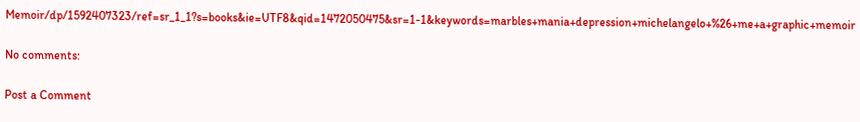Memoir/dp/1592407323/ref=sr_1_1?s=books&ie=UTF8&qid=1472050475&sr=1-1&keywords=marbles+mania+depression+michelangelo+%26+me+a+graphic+memoir

No comments:

Post a Comment